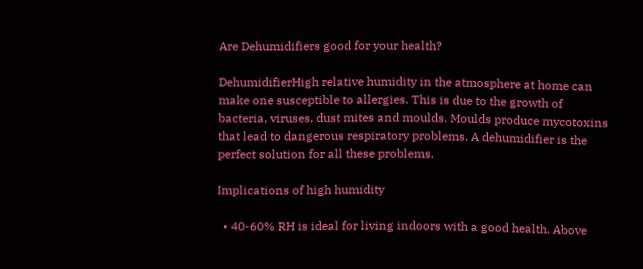Are Dehumidifiers good for your health?

DehumidifierHigh relative humidity in the atmosphere at home can make one susceptible to allergies. This is due to the growth of bacteria, viruses, dust mites and moulds. Moulds produce mycotoxins that lead to dangerous respiratory problems. A dehumidifier is the perfect solution for all these problems.

Implications of high humidity

  • 40-60% RH is ideal for living indoors with a good health. Above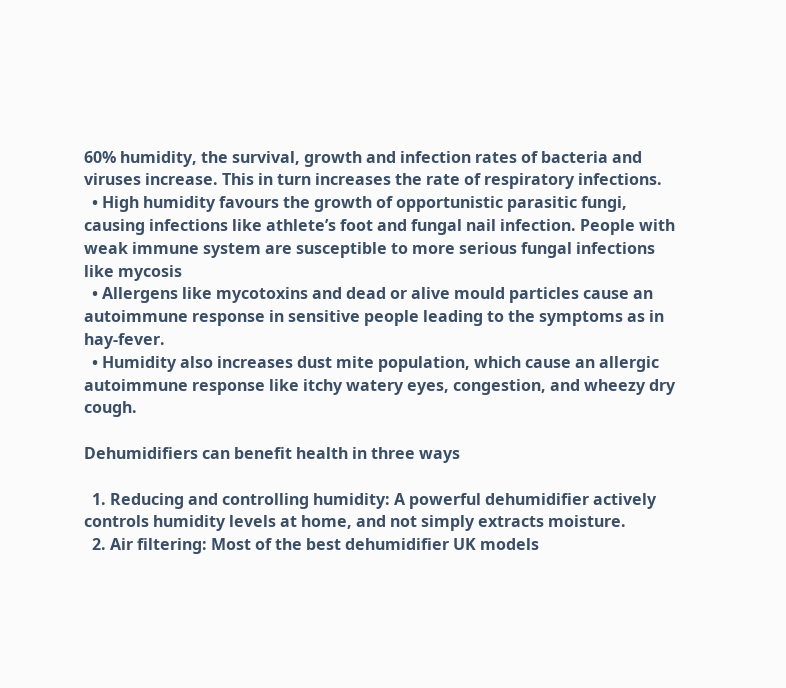60% humidity, the survival, growth and infection rates of bacteria and viruses increase. This in turn increases the rate of respiratory infections.
  • High humidity favours the growth of opportunistic parasitic fungi, causing infections like athlete’s foot and fungal nail infection. People with weak immune system are susceptible to more serious fungal infections like mycosis
  • Allergens like mycotoxins and dead or alive mould particles cause an autoimmune response in sensitive people leading to the symptoms as in hay-fever.
  • Humidity also increases dust mite population, which cause an allergic autoimmune response like itchy watery eyes, congestion, and wheezy dry cough.

Dehumidifiers can benefit health in three ways

  1. Reducing and controlling humidity: A powerful dehumidifier actively controls humidity levels at home, and not simply extracts moisture.
  2. Air filtering: Most of the best dehumidifier UK models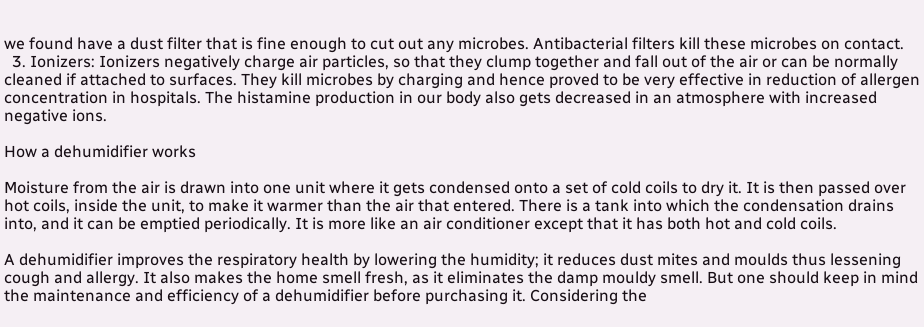we found have a dust filter that is fine enough to cut out any microbes. Antibacterial filters kill these microbes on contact.
  3. Ionizers: Ionizers negatively charge air particles, so that they clump together and fall out of the air or can be normally cleaned if attached to surfaces. They kill microbes by charging and hence proved to be very effective in reduction of allergen concentration in hospitals. The histamine production in our body also gets decreased in an atmosphere with increased negative ions.

How a dehumidifier works

Moisture from the air is drawn into one unit where it gets condensed onto a set of cold coils to dry it. It is then passed over hot coils, inside the unit, to make it warmer than the air that entered. There is a tank into which the condensation drains into, and it can be emptied periodically. It is more like an air conditioner except that it has both hot and cold coils.

A dehumidifier improves the respiratory health by lowering the humidity; it reduces dust mites and moulds thus lessening cough and allergy. It also makes the home smell fresh, as it eliminates the damp mouldy smell. But one should keep in mind the maintenance and efficiency of a dehumidifier before purchasing it. Considering the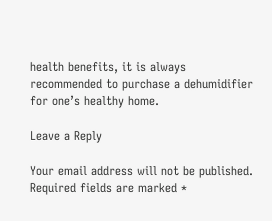health benefits, it is always recommended to purchase a dehumidifier for one’s healthy home.

Leave a Reply

Your email address will not be published. Required fields are marked *